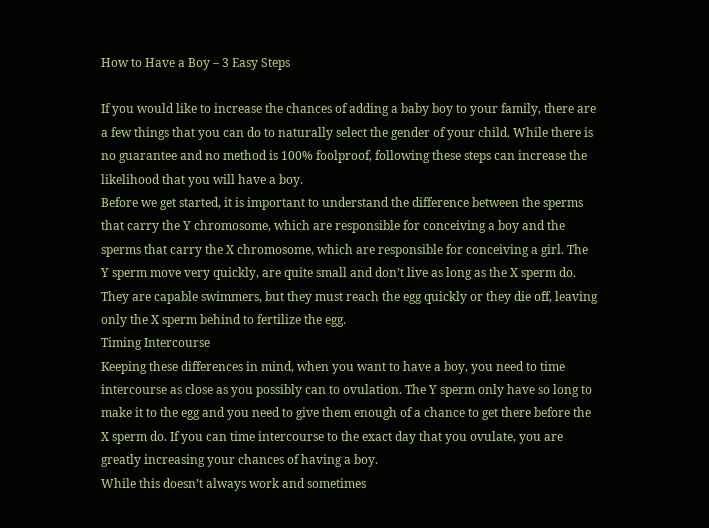How to Have a Boy – 3 Easy Steps

If you would like to increase the chances of adding a baby boy to your family, there are a few things that you can do to naturally select the gender of your child. While there is no guarantee and no method is 100% foolproof, following these steps can increase the likelihood that you will have a boy.
Before we get started, it is important to understand the difference between the sperms that carry the Y chromosome, which are responsible for conceiving a boy and the sperms that carry the X chromosome, which are responsible for conceiving a girl. The Y sperm move very quickly, are quite small and don’t live as long as the X sperm do.
They are capable swimmers, but they must reach the egg quickly or they die off, leaving only the X sperm behind to fertilize the egg.
Timing Intercourse
Keeping these differences in mind, when you want to have a boy, you need to time intercourse as close as you possibly can to ovulation. The Y sperm only have so long to make it to the egg and you need to give them enough of a chance to get there before the X sperm do. If you can time intercourse to the exact day that you ovulate, you are greatly increasing your chances of having a boy.
While this doesn’t always work and sometimes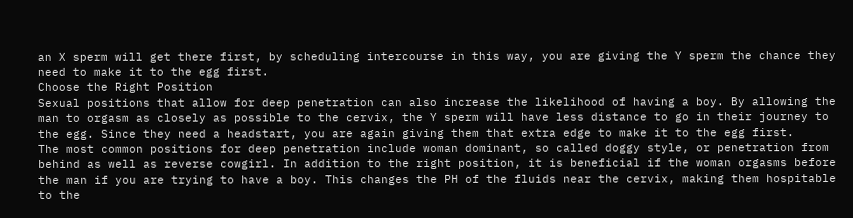an X sperm will get there first, by scheduling intercourse in this way, you are giving the Y sperm the chance they need to make it to the egg first.
Choose the Right Position
Sexual positions that allow for deep penetration can also increase the likelihood of having a boy. By allowing the man to orgasm as closely as possible to the cervix, the Y sperm will have less distance to go in their journey to the egg. Since they need a headstart, you are again giving them that extra edge to make it to the egg first.
The most common positions for deep penetration include woman dominant, so called doggy style, or penetration from behind as well as reverse cowgirl. In addition to the right position, it is beneficial if the woman orgasms before the man if you are trying to have a boy. This changes the PH of the fluids near the cervix, making them hospitable to the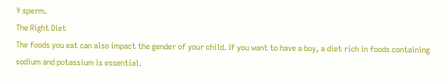Y sperm.
The Right Diet
The foods you eat can also impact the gender of your child. If you want to have a boy, a diet rich in foods containing sodium and potassium is essential.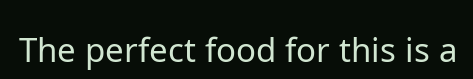The perfect food for this is a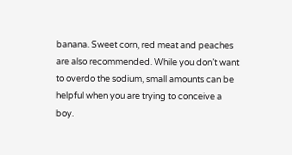banana. Sweet corn, red meat and peaches are also recommended. While you don’t want to overdo the sodium, small amounts can be helpful when you are trying to conceive a boy.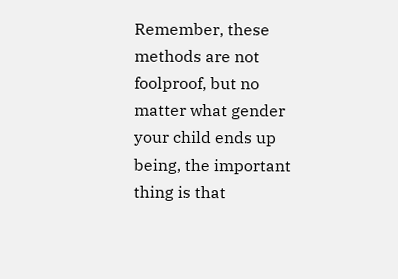Remember, these methods are not foolproof, but no matter what gender your child ends up being, the important thing is that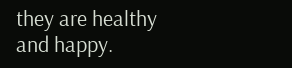they are healthy and happy.